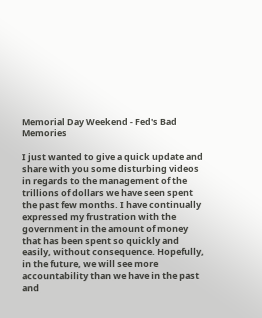Memorial Day Weekend - Fed's Bad Memories

I just wanted to give a quick update and share with you some disturbing videos in regards to the management of the trillions of dollars we have seen spent the past few months. I have continually expressed my frustration with the government in the amount of money that has been spent so quickly and easily, without consequence. Hopefully, in the future, we will see more accountability than we have in the past and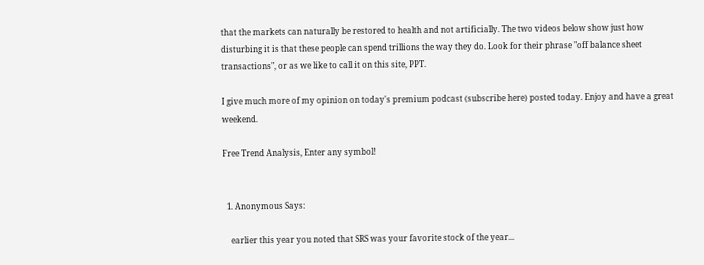that the markets can naturally be restored to health and not artificially. The two videos below show just how disturbing it is that these people can spend trillions the way they do. Look for their phrase "off balance sheet transactions", or as we like to call it on this site, PPT.

I give much more of my opinion on today's premium podcast (subscribe here) posted today. Enjoy and have a great weekend.

Free Trend Analysis, Enter any symbol!


  1. Anonymous Says:

    earlier this year you noted that SRS was your favorite stock of the year...